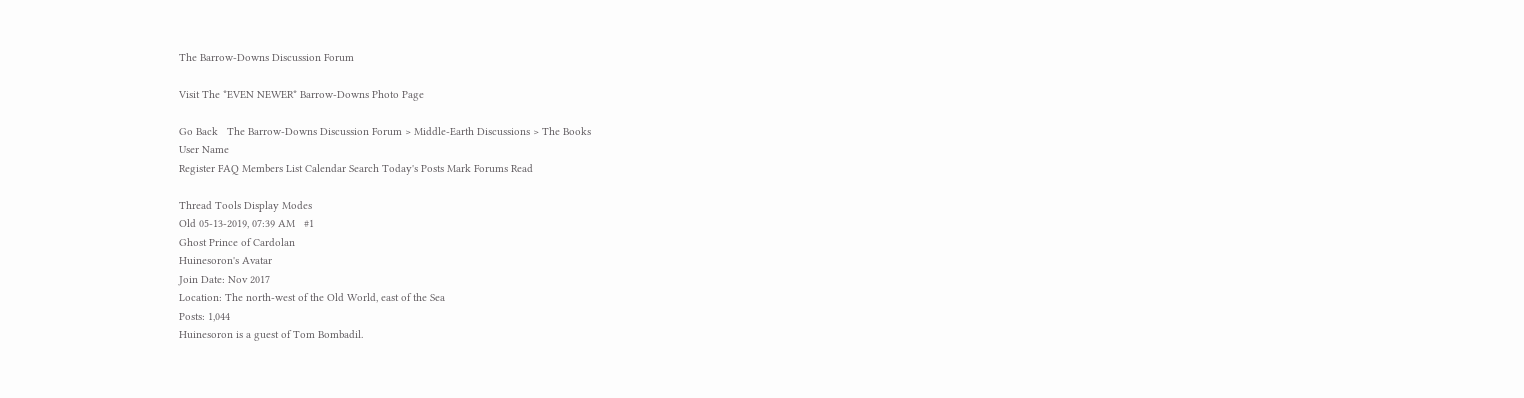The Barrow-Downs Discussion Forum

Visit The *EVEN NEWER* Barrow-Downs Photo Page

Go Back   The Barrow-Downs Discussion Forum > Middle-Earth Discussions > The Books
User Name
Register FAQ Members List Calendar Search Today's Posts Mark Forums Read

Thread Tools Display Modes
Old 05-13-2019, 07:39 AM   #1
Ghost Prince of Cardolan
Huinesoron's Avatar
Join Date: Nov 2017
Location: The north-west of the Old World, east of the Sea
Posts: 1,044
Huinesoron is a guest of Tom Bombadil.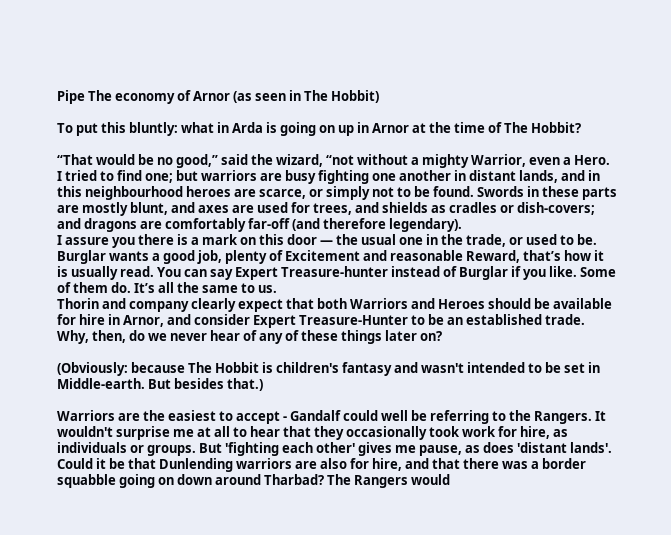Pipe The economy of Arnor (as seen in The Hobbit)

To put this bluntly: what in Arda is going on up in Arnor at the time of The Hobbit?

“That would be no good,” said the wizard, “not without a mighty Warrior, even a Hero. I tried to find one; but warriors are busy fighting one another in distant lands, and in this neighbourhood heroes are scarce, or simply not to be found. Swords in these parts are mostly blunt, and axes are used for trees, and shields as cradles or dish-covers; and dragons are comfortably far-off (and therefore legendary).
I assure you there is a mark on this door — the usual one in the trade, or used to be. Burglar wants a good job, plenty of Excitement and reasonable Reward, that’s how it is usually read. You can say Expert Treasure-hunter instead of Burglar if you like. Some of them do. It’s all the same to us.
Thorin and company clearly expect that both Warriors and Heroes should be available for hire in Arnor, and consider Expert Treasure-Hunter to be an established trade. Why, then, do we never hear of any of these things later on?

(Obviously: because The Hobbit is children's fantasy and wasn't intended to be set in Middle-earth. But besides that.)

Warriors are the easiest to accept - Gandalf could well be referring to the Rangers. It wouldn't surprise me at all to hear that they occasionally took work for hire, as individuals or groups. But 'fighting each other' gives me pause, as does 'distant lands'. Could it be that Dunlending warriors are also for hire, and that there was a border squabble going on down around Tharbad? The Rangers would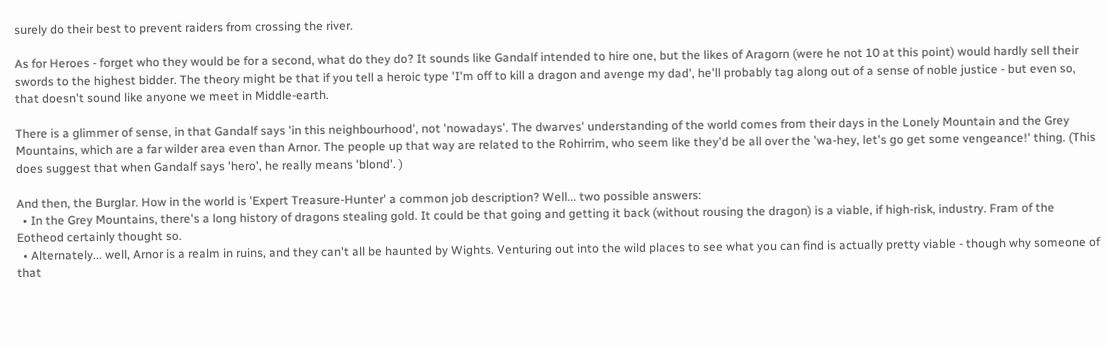surely do their best to prevent raiders from crossing the river.

As for Heroes - forget who they would be for a second, what do they do? It sounds like Gandalf intended to hire one, but the likes of Aragorn (were he not 10 at this point) would hardly sell their swords to the highest bidder. The theory might be that if you tell a heroic type 'I'm off to kill a dragon and avenge my dad', he'll probably tag along out of a sense of noble justice - but even so, that doesn't sound like anyone we meet in Middle-earth.

There is a glimmer of sense, in that Gandalf says 'in this neighbourhood', not 'nowadays'. The dwarves' understanding of the world comes from their days in the Lonely Mountain and the Grey Mountains, which are a far wilder area even than Arnor. The people up that way are related to the Rohirrim, who seem like they'd be all over the 'wa-hey, let's go get some vengeance!' thing. (This does suggest that when Gandalf says 'hero', he really means 'blond'. )

And then, the Burglar. How in the world is 'Expert Treasure-Hunter' a common job description? Well... two possible answers:
  • In the Grey Mountains, there's a long history of dragons stealing gold. It could be that going and getting it back (without rousing the dragon) is a viable, if high-risk, industry. Fram of the Eotheod certainly thought so.
  • Alternately... well, Arnor is a realm in ruins, and they can't all be haunted by Wights. Venturing out into the wild places to see what you can find is actually pretty viable - though why someone of that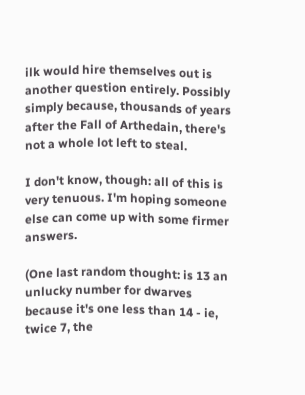ilk would hire themselves out is another question entirely. Possibly simply because, thousands of years after the Fall of Arthedain, there's not a whole lot left to steal.

I don't know, though: all of this is very tenuous. I'm hoping someone else can come up with some firmer answers.

(One last random thought: is 13 an unlucky number for dwarves because it's one less than 14 - ie, twice 7, the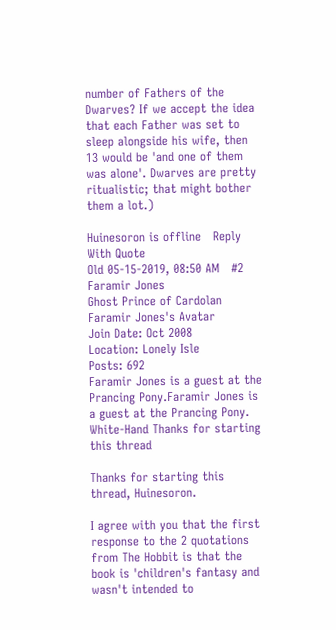number of Fathers of the Dwarves? If we accept the idea that each Father was set to sleep alongside his wife, then 13 would be 'and one of them was alone'. Dwarves are pretty ritualistic; that might bother them a lot.)

Huinesoron is offline   Reply With Quote
Old 05-15-2019, 08:50 AM   #2
Faramir Jones
Ghost Prince of Cardolan
Faramir Jones's Avatar
Join Date: Oct 2008
Location: Lonely Isle
Posts: 692
Faramir Jones is a guest at the Prancing Pony.Faramir Jones is a guest at the Prancing Pony.
White-Hand Thanks for starting this thread

Thanks for starting this thread, Huinesoron.

I agree with you that the first response to the 2 quotations from The Hobbit is that the book is 'children's fantasy and wasn't intended to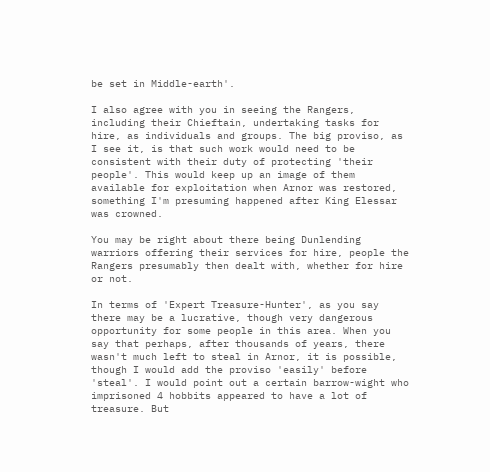be set in Middle-earth'.

I also agree with you in seeing the Rangers, including their Chieftain, undertaking tasks for hire, as individuals and groups. The big proviso, as I see it, is that such work would need to be consistent with their duty of protecting 'their people'. This would keep up an image of them available for exploitation when Arnor was restored, something I'm presuming happened after King Elessar was crowned.

You may be right about there being Dunlending warriors offering their services for hire, people the Rangers presumably then dealt with, whether for hire or not.

In terms of 'Expert Treasure-Hunter', as you say there may be a lucrative, though very dangerous opportunity for some people in this area. When you say that perhaps, after thousands of years, there wasn't much left to steal in Arnor, it is possible, though I would add the proviso 'easily' before 'steal'. I would point out a certain barrow-wight who imprisoned 4 hobbits appeared to have a lot of treasure. But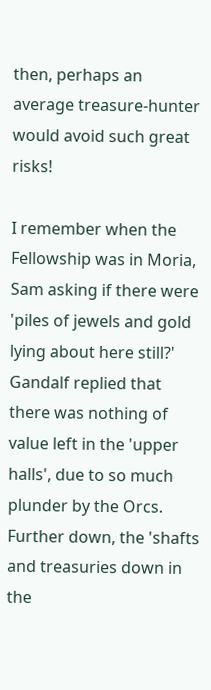then, perhaps an average treasure-hunter would avoid such great risks!

I remember when the Fellowship was in Moria, Sam asking if there were 'piles of jewels and gold lying about here still?' Gandalf replied that there was nothing of value left in the 'upper halls', due to so much plunder by the Orcs. Further down, the 'shafts and treasuries down in the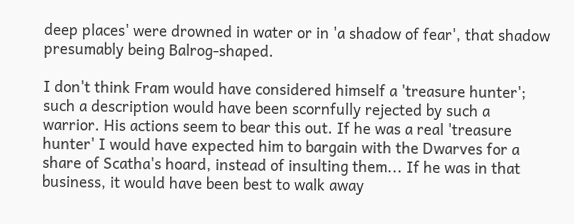deep places' were drowned in water or in 'a shadow of fear', that shadow presumably being Balrog-shaped.

I don't think Fram would have considered himself a 'treasure hunter'; such a description would have been scornfully rejected by such a warrior. His actions seem to bear this out. If he was a real 'treasure hunter' I would have expected him to bargain with the Dwarves for a share of Scatha's hoard, instead of insulting them... If he was in that business, it would have been best to walk away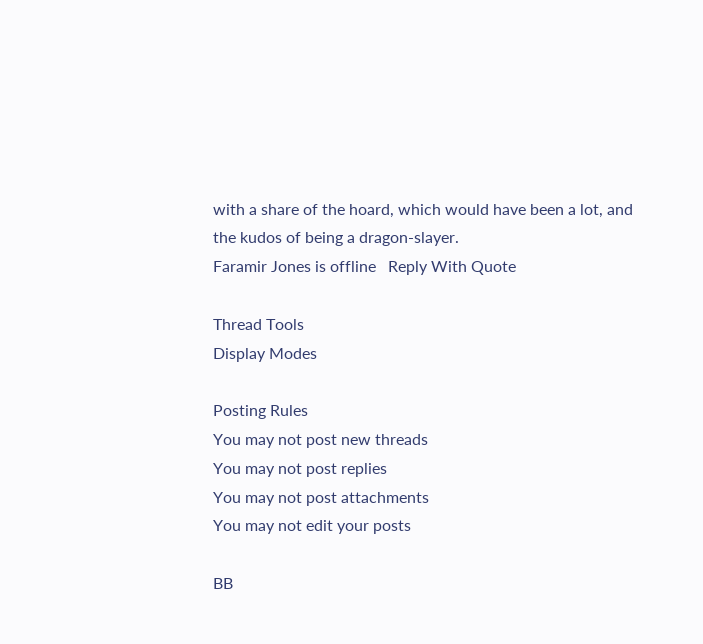with a share of the hoard, which would have been a lot, and the kudos of being a dragon-slayer.
Faramir Jones is offline   Reply With Quote

Thread Tools
Display Modes

Posting Rules
You may not post new threads
You may not post replies
You may not post attachments
You may not edit your posts

BB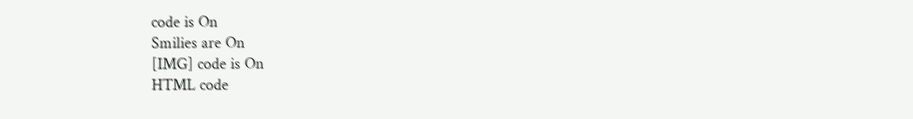code is On
Smilies are On
[IMG] code is On
HTML code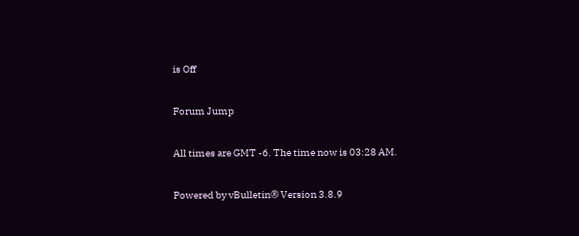is Off

Forum Jump

All times are GMT -6. The time now is 03:28 AM.

Powered by vBulletin® Version 3.8.9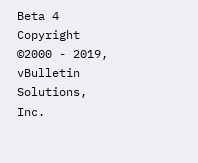Beta 4
Copyright ©2000 - 2019, vBulletin Solutions, Inc.